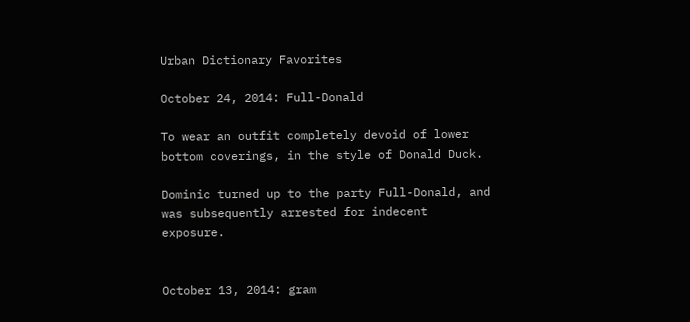Urban Dictionary Favorites

October 24, 2014: Full-Donald

To wear an outfit completely devoid of lower bottom coverings, in the style of Donald Duck.

Dominic turned up to the party Full-Donald, and was subsequently arrested for indecent exposure.


October 13, 2014: gram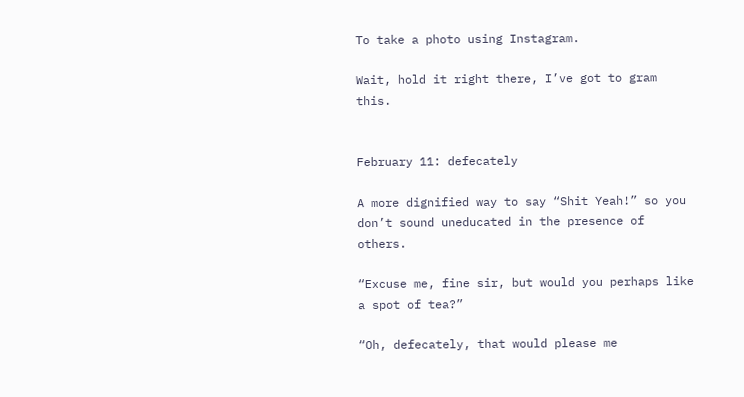To take a photo using Instagram.

Wait, hold it right there, I’ve got to gram this.


February 11: defecately

A more dignified way to say “Shit Yeah!” so you don’t sound uneducated in the presence of others.

“Excuse me, fine sir, but would you perhaps like a spot of tea?”

“Oh, defecately, that would please me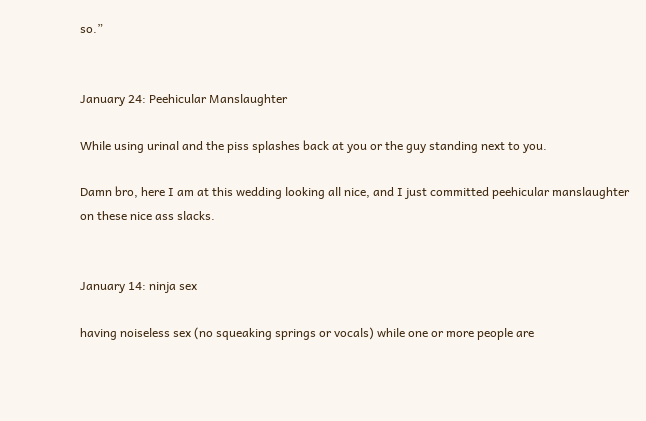so.”


January 24: Peehicular Manslaughter

While using urinal and the piss splashes back at you or the guy standing next to you.

Damn bro, here I am at this wedding looking all nice, and I just committed peehicular manslaughter on these nice ass slacks.


January 14: ninja sex

having noiseless sex (no squeaking springs or vocals) while one or more people are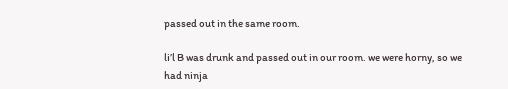passed out in the same room.

li’l B was drunk and passed out in our room. we were horny, so we had ninja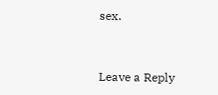sex.


Leave a Reply